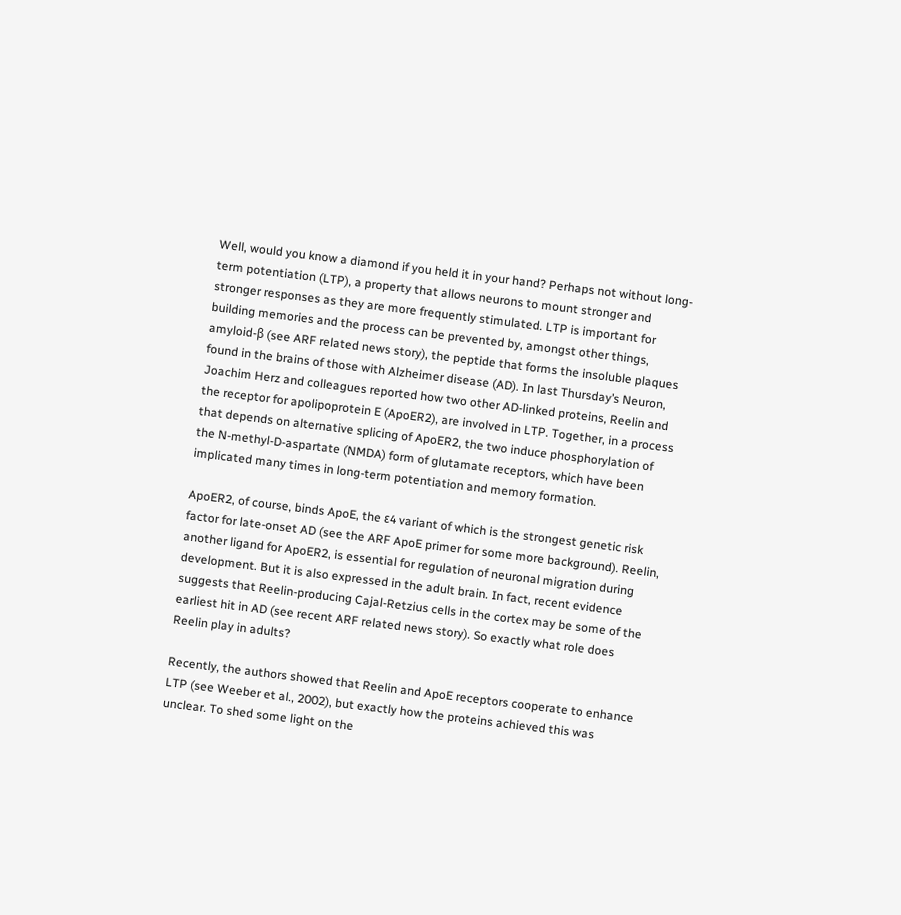Well, would you know a diamond if you held it in your hand? Perhaps not without long-term potentiation (LTP), a property that allows neurons to mount stronger and stronger responses as they are more frequently stimulated. LTP is important for building memories and the process can be prevented by, amongst other things, amyloid-β (see ARF related news story), the peptide that forms the insoluble plaques found in the brains of those with Alzheimer disease (AD). In last Thursday’s Neuron, Joachim Herz and colleagues reported how two other AD-linked proteins, Reelin and the receptor for apolipoprotein E (ApoER2), are involved in LTP. Together, in a process that depends on alternative splicing of ApoER2, the two induce phosphorylation of the N-methyl-D-aspartate (NMDA) form of glutamate receptors, which have been implicated many times in long-term potentiation and memory formation.

ApoER2, of course, binds ApoE, the ε4 variant of which is the strongest genetic risk factor for late-onset AD (see the ARF ApoE primer for some more background). Reelin, another ligand for ApoER2, is essential for regulation of neuronal migration during development. But it is also expressed in the adult brain. In fact, recent evidence suggests that Reelin-producing Cajal-Retzius cells in the cortex may be some of the earliest hit in AD (see recent ARF related news story). So exactly what role does Reelin play in adults?

Recently, the authors showed that Reelin and ApoE receptors cooperate to enhance LTP (see Weeber et al., 2002), but exactly how the proteins achieved this was unclear. To shed some light on the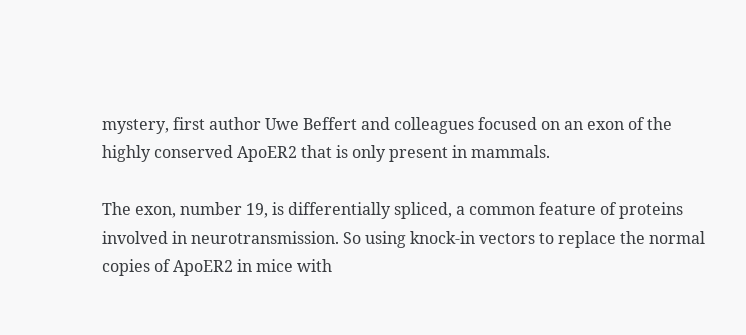mystery, first author Uwe Beffert and colleagues focused on an exon of the highly conserved ApoER2 that is only present in mammals.

The exon, number 19, is differentially spliced, a common feature of proteins involved in neurotransmission. So using knock-in vectors to replace the normal copies of ApoER2 in mice with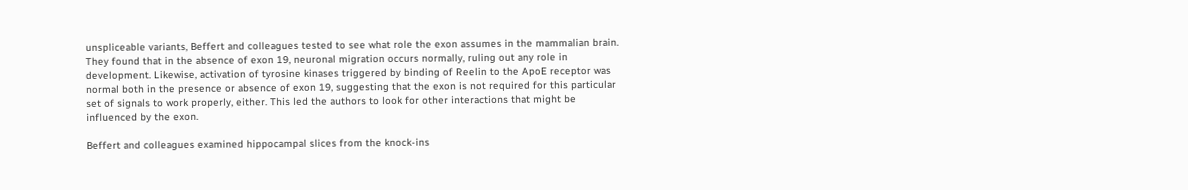unspliceable variants, Beffert and colleagues tested to see what role the exon assumes in the mammalian brain. They found that in the absence of exon 19, neuronal migration occurs normally, ruling out any role in development. Likewise, activation of tyrosine kinases triggered by binding of Reelin to the ApoE receptor was normal both in the presence or absence of exon 19, suggesting that the exon is not required for this particular set of signals to work properly, either. This led the authors to look for other interactions that might be influenced by the exon.

Beffert and colleagues examined hippocampal slices from the knock-ins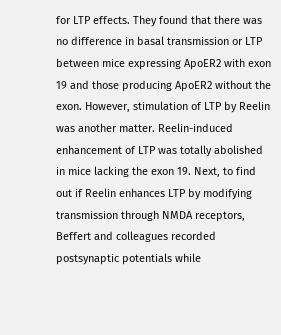for LTP effects. They found that there was no difference in basal transmission or LTP between mice expressing ApoER2 with exon 19 and those producing ApoER2 without the exon. However, stimulation of LTP by Reelin was another matter. Reelin-induced enhancement of LTP was totally abolished in mice lacking the exon 19. Next, to find out if Reelin enhances LTP by modifying transmission through NMDA receptors, Beffert and colleagues recorded postsynaptic potentials while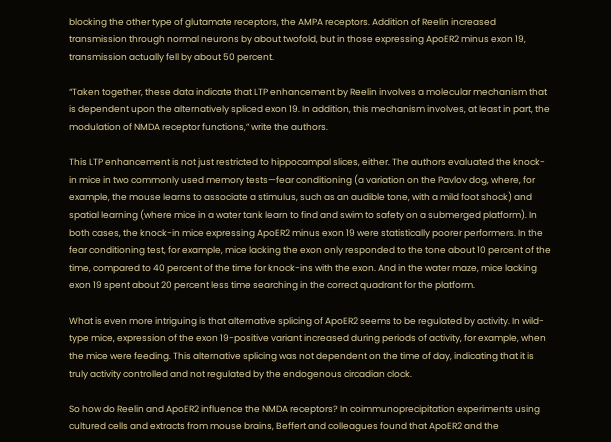blocking the other type of glutamate receptors, the AMPA receptors. Addition of Reelin increased transmission through normal neurons by about twofold, but in those expressing ApoER2 minus exon 19, transmission actually fell by about 50 percent.

“Taken together, these data indicate that LTP enhancement by Reelin involves a molecular mechanism that is dependent upon the alternatively spliced exon 19. In addition, this mechanism involves, at least in part, the modulation of NMDA receptor functions,” write the authors.

This LTP enhancement is not just restricted to hippocampal slices, either. The authors evaluated the knock-in mice in two commonly used memory tests—fear conditioning (a variation on the Pavlov dog, where, for example, the mouse learns to associate a stimulus, such as an audible tone, with a mild foot shock) and spatial learning (where mice in a water tank learn to find and swim to safety on a submerged platform). In both cases, the knock-in mice expressing ApoER2 minus exon 19 were statistically poorer performers. In the fear conditioning test, for example, mice lacking the exon only responded to the tone about 10 percent of the time, compared to 40 percent of the time for knock-ins with the exon. And in the water maze, mice lacking exon 19 spent about 20 percent less time searching in the correct quadrant for the platform.

What is even more intriguing is that alternative splicing of ApoER2 seems to be regulated by activity. In wild-type mice, expression of the exon 19-positive variant increased during periods of activity, for example, when the mice were feeding. This alternative splicing was not dependent on the time of day, indicating that it is truly activity controlled and not regulated by the endogenous circadian clock.

So how do Reelin and ApoER2 influence the NMDA receptors? In coimmunoprecipitation experiments using cultured cells and extracts from mouse brains, Beffert and colleagues found that ApoER2 and the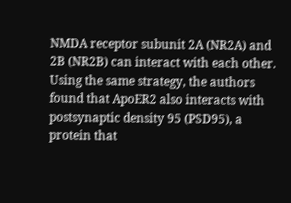NMDA receptor subunit 2A (NR2A) and 2B (NR2B) can interact with each other. Using the same strategy, the authors found that ApoER2 also interacts with postsynaptic density 95 (PSD95), a protein that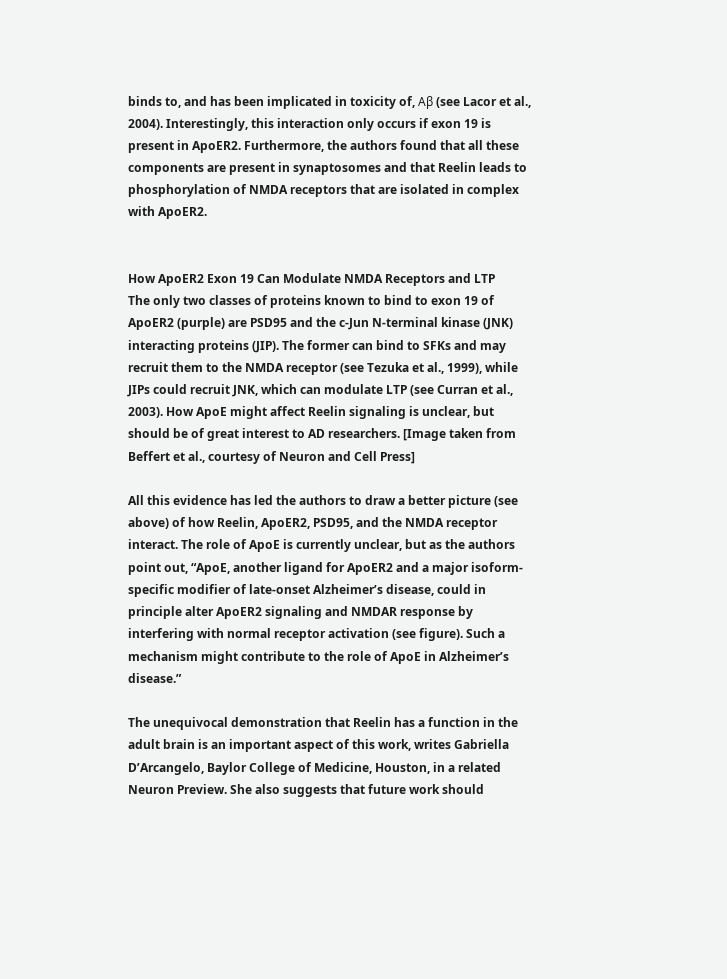binds to, and has been implicated in toxicity of, Aβ (see Lacor et al., 2004). Interestingly, this interaction only occurs if exon 19 is present in ApoER2. Furthermore, the authors found that all these components are present in synaptosomes and that Reelin leads to phosphorylation of NMDA receptors that are isolated in complex with ApoER2.


How ApoER2 Exon 19 Can Modulate NMDA Receptors and LTP
The only two classes of proteins known to bind to exon 19 of ApoER2 (purple) are PSD95 and the c-Jun N-terminal kinase (JNK) interacting proteins (JIP). The former can bind to SFKs and may recruit them to the NMDA receptor (see Tezuka et al., 1999), while JIPs could recruit JNK, which can modulate LTP (see Curran et al., 2003). How ApoE might affect Reelin signaling is unclear, but should be of great interest to AD researchers. [Image taken from Beffert et al., courtesy of Neuron and Cell Press]

All this evidence has led the authors to draw a better picture (see above) of how Reelin, ApoER2, PSD95, and the NMDA receptor interact. The role of ApoE is currently unclear, but as the authors point out, “ApoE, another ligand for ApoER2 and a major isoform-specific modifier of late-onset Alzheimer’s disease, could in principle alter ApoER2 signaling and NMDAR response by interfering with normal receptor activation (see figure). Such a mechanism might contribute to the role of ApoE in Alzheimer’s disease.”

The unequivocal demonstration that Reelin has a function in the adult brain is an important aspect of this work, writes Gabriella D’Arcangelo, Baylor College of Medicine, Houston, in a related Neuron Preview. She also suggests that future work should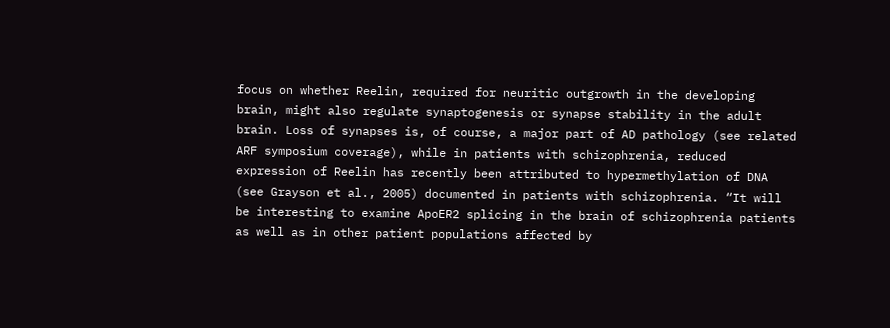focus on whether Reelin, required for neuritic outgrowth in the developing brain, might also regulate synaptogenesis or synapse stability in the adult brain. Loss of synapses is, of course, a major part of AD pathology (see related ARF symposium coverage), while in patients with schizophrenia, reduced expression of Reelin has recently been attributed to hypermethylation of DNA (see Grayson et al., 2005) documented in patients with schizophrenia. “It will be interesting to examine ApoER2 splicing in the brain of schizophrenia patients as well as in other patient populations affected by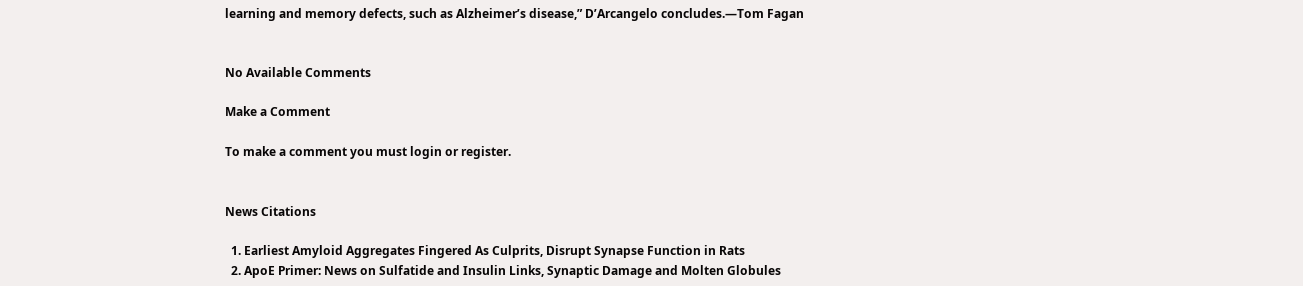learning and memory defects, such as Alzheimer’s disease,” D’Arcangelo concludes.—Tom Fagan


No Available Comments

Make a Comment

To make a comment you must login or register.


News Citations

  1. Earliest Amyloid Aggregates Fingered As Culprits, Disrupt Synapse Function in Rats
  2. ApoE Primer: News on Sulfatide and Insulin Links, Synaptic Damage and Molten Globules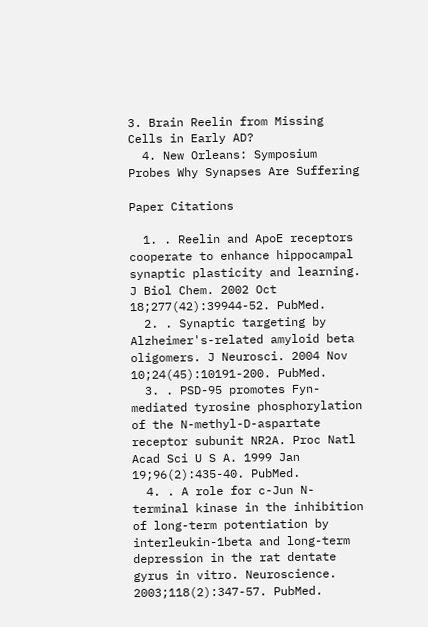3. Brain Reelin from Missing Cells in Early AD?
  4. New Orleans: Symposium Probes Why Synapses Are Suffering

Paper Citations

  1. . Reelin and ApoE receptors cooperate to enhance hippocampal synaptic plasticity and learning. J Biol Chem. 2002 Oct 18;277(42):39944-52. PubMed.
  2. . Synaptic targeting by Alzheimer's-related amyloid beta oligomers. J Neurosci. 2004 Nov 10;24(45):10191-200. PubMed.
  3. . PSD-95 promotes Fyn-mediated tyrosine phosphorylation of the N-methyl-D-aspartate receptor subunit NR2A. Proc Natl Acad Sci U S A. 1999 Jan 19;96(2):435-40. PubMed.
  4. . A role for c-Jun N-terminal kinase in the inhibition of long-term potentiation by interleukin-1beta and long-term depression in the rat dentate gyrus in vitro. Neuroscience. 2003;118(2):347-57. PubMed.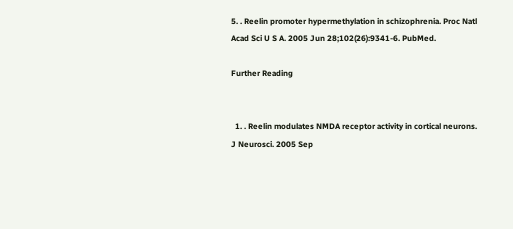5. . Reelin promoter hypermethylation in schizophrenia. Proc Natl Acad Sci U S A. 2005 Jun 28;102(26):9341-6. PubMed.

Further Reading


  1. . Reelin modulates NMDA receptor activity in cortical neurons. J Neurosci. 2005 Sep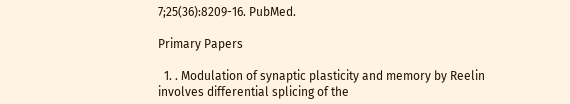7;25(36):8209-16. PubMed.

Primary Papers

  1. . Modulation of synaptic plasticity and memory by Reelin involves differential splicing of the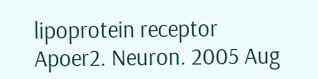lipoprotein receptor Apoer2. Neuron. 2005 Aug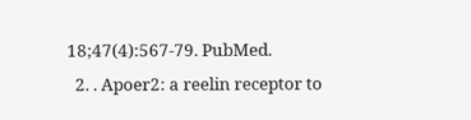18;47(4):567-79. PubMed.
  2. . Apoer2: a reelin receptor to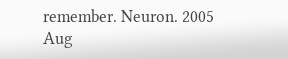remember. Neuron. 2005 Aug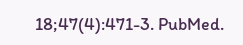18;47(4):471-3. PubMed.